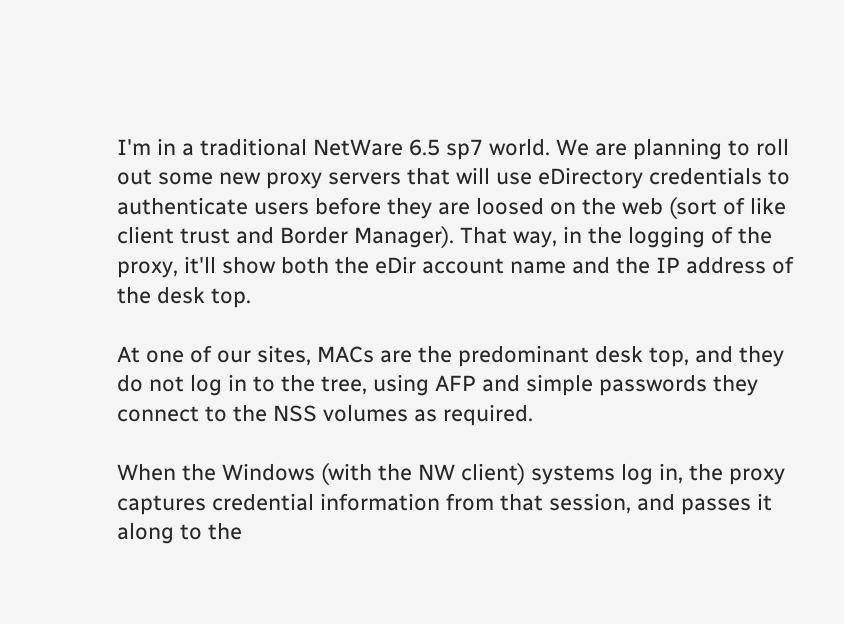I'm in a traditional NetWare 6.5 sp7 world. We are planning to roll out some new proxy servers that will use eDirectory credentials to authenticate users before they are loosed on the web (sort of like client trust and Border Manager). That way, in the logging of the proxy, it'll show both the eDir account name and the IP address of the desk top.

At one of our sites, MACs are the predominant desk top, and they do not log in to the tree, using AFP and simple passwords they connect to the NSS volumes as required.

When the Windows (with the NW client) systems log in, the proxy captures credential information from that session, and passes it along to the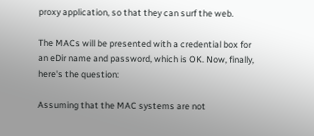proxy application, so that they can surf the web.

The MACs will be presented with a credential box for an eDir name and password, which is OK. Now, finally, here's the question:

Assuming that the MAC systems are not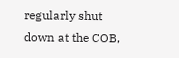regularly shut down at the COB,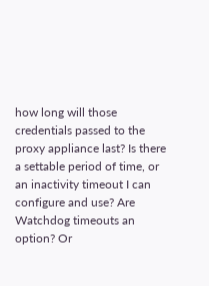how long will those credentials passed to the proxy appliance last? Is there a settable period of time, or an inactivity timeout I can configure and use? Are Watchdog timeouts an option? Or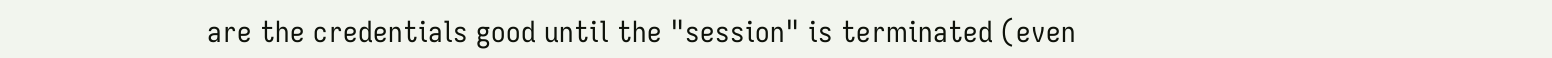are the credentials good until the "session" is terminated (even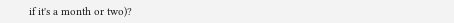if it's a month or two)?